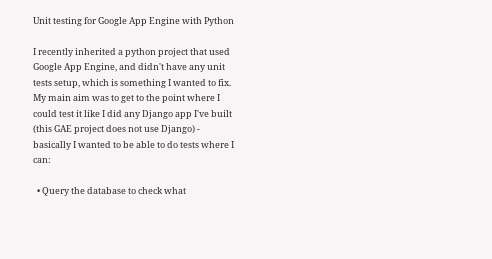Unit testing for Google App Engine with Python

I recently inherited a python project that used Google App Engine, and didn't have any unit tests setup, which is something I wanted to fix. My main aim was to get to the point where I could test it like I did any Django app I've built (this GAE project does not use Django) - basically I wanted to be able to do tests where I can:

  • Query the database to check what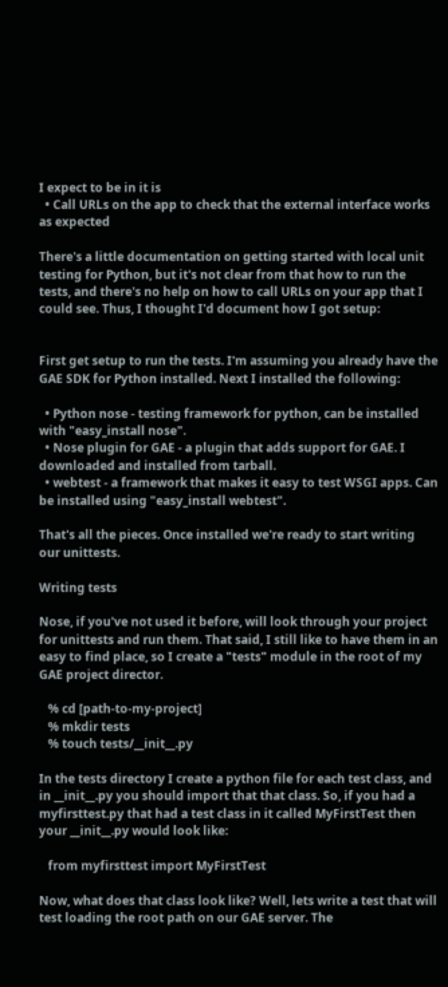I expect to be in it is
  • Call URLs on the app to check that the external interface works as expected

There's a little documentation on getting started with local unit testing for Python, but it's not clear from that how to run the tests, and there's no help on how to call URLs on your app that I could see. Thus, I thought I'd document how I got setup:


First get setup to run the tests. I'm assuming you already have the GAE SDK for Python installed. Next I installed the following:

  • Python nose - testing framework for python, can be installed with "easy_install nose".
  • Nose plugin for GAE - a plugin that adds support for GAE. I downloaded and installed from tarball.
  • webtest - a framework that makes it easy to test WSGI apps. Can be installed using "easy_install webtest".

That's all the pieces. Once installed we're ready to start writing our unittests.

Writing tests

Nose, if you've not used it before, will look through your project for unittests and run them. That said, I still like to have them in an easy to find place, so I create a "tests" module in the root of my GAE project director.

   % cd [path-to-my-project]
   % mkdir tests
   % touch tests/__init__.py

In the tests directory I create a python file for each test class, and in __init__.py you should import that that class. So, if you had a myfirsttest.py that had a test class in it called MyFirstTest then your __init__.py would look like:

   from myfirsttest import MyFirstTest

Now, what does that class look like? Well, lets write a test that will test loading the root path on our GAE server. The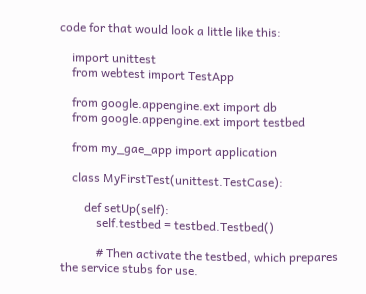code for that would look a little like this:

    import unittest
    from webtest import TestApp

    from google.appengine.ext import db
    from google.appengine.ext import testbed

    from my_gae_app import application

    class MyFirstTest(unittest.TestCase):

        def setUp(self):
            self.testbed = testbed.Testbed()

            # Then activate the testbed, which prepares the service stubs for use.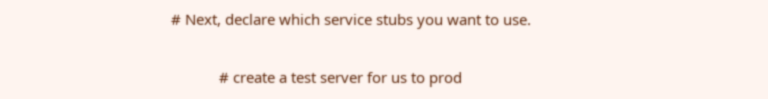# Next, declare which service stubs you want to use.

            # create a test server for us to prod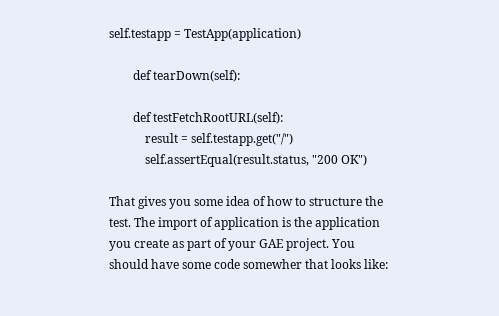self.testapp = TestApp(application)

        def tearDown(self):

        def testFetchRootURL(self):
            result = self.testapp.get("/")
            self.assertEqual(result.status, "200 OK")

That gives you some idea of how to structure the test. The import of application is the application you create as part of your GAE project. You should have some code somewher that looks like: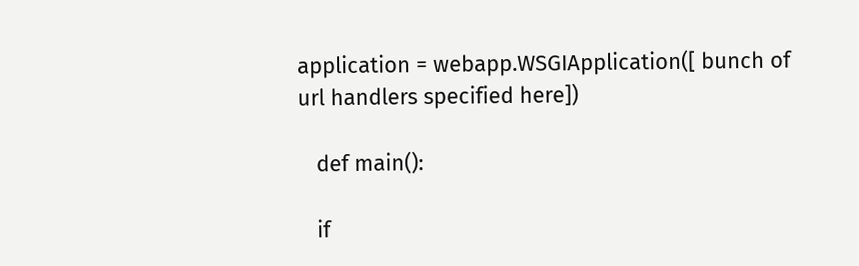application = webapp.WSGIApplication([ bunch of url handlers specified here])

   def main():

   if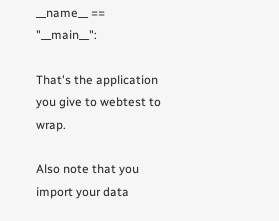__name__ == "__main__":

That's the application you give to webtest to wrap.

Also note that you import your data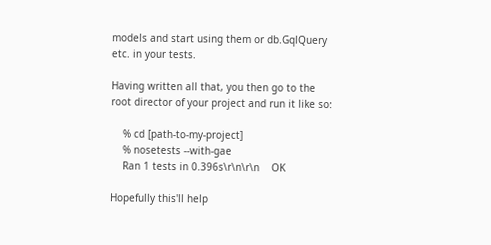models and start using them or db.GqlQuery etc. in your tests.

Having written all that, you then go to the root director of your project and run it like so:

    % cd [path-to-my-project]
    % nosetests --with-gae
    Ran 1 tests in 0.396s\r\n\r\n    OK

Hopefully this'll help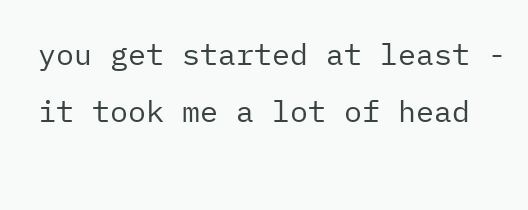you get started at least - it took me a lot of head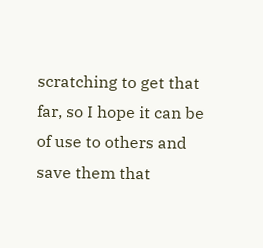scratching to get that far, so I hope it can be of use to others and save them that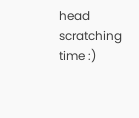head scratching time :)